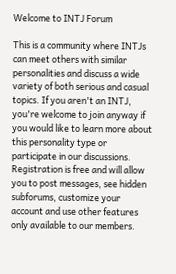Welcome to INTJ Forum

This is a community where INTJs can meet others with similar personalities and discuss a wide variety of both serious and casual topics. If you aren't an INTJ, you're welcome to join anyway if you would like to learn more about this personality type or participate in our discussions. Registration is free and will allow you to post messages, see hidden subforums, customize your account and use other features only available to our members.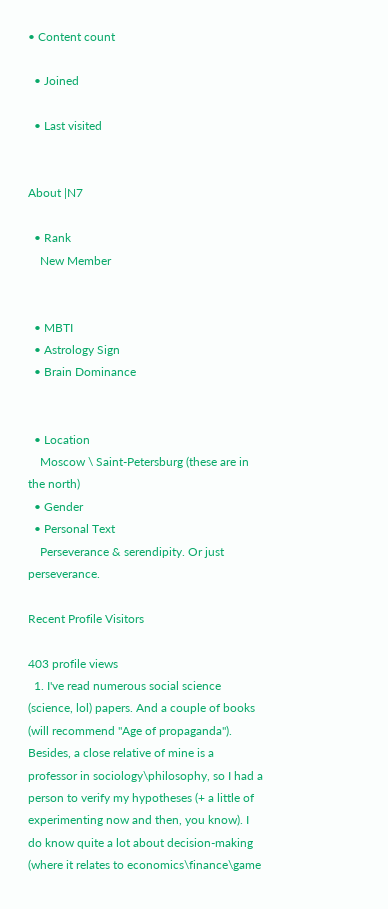• Content count

  • Joined

  • Last visited


About |N7

  • Rank
    New Member


  • MBTI
  • Astrology Sign
  • Brain Dominance


  • Location
    Moscow \ Saint-Petersburg (these are in the north)
  • Gender
  • Personal Text
    Perseverance & serendipity. Or just perseverance.

Recent Profile Visitors

403 profile views
  1. I've read numerous social science (science, lol) papers. And a couple of books (will recommend "Age of propaganda"). Besides, a close relative of mine is a professor in sociology\philosophy, so I had a person to verify my hypotheses (+ a little of experimenting now and then, you know). I do know quite a lot about decision-making (where it relates to economics\finance\game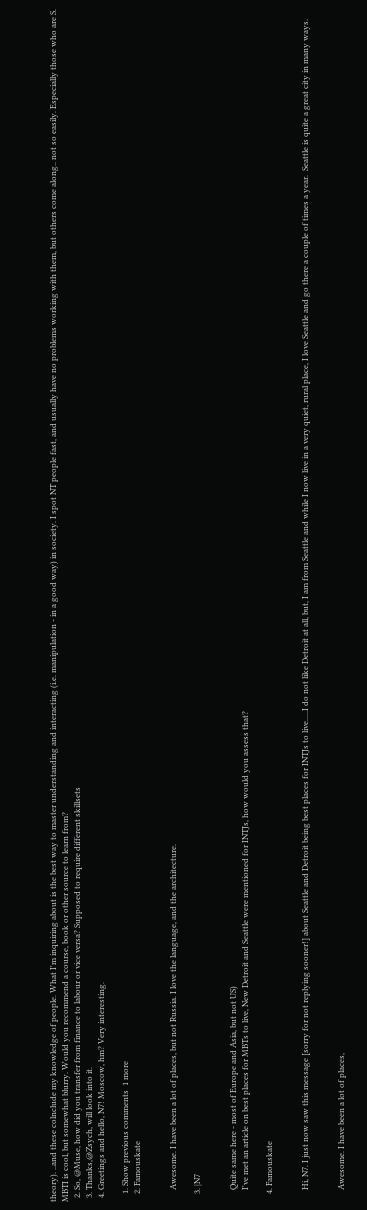theory). ..and these colnclude my knowledge of people. What I'm inquiring about is the best way to master understanding and interacting (i.e. manipulation - in a good way) in society. I spot NT people fast, and usually have no problems working with them, but others come along.. not so easily. Especially those who are S. MBTI is cool, but somewhat blurry. Would you recommend a course, book or other source to learn from?
  2. So, @Muse, how did you transfer from finance to labour or vice versa? Supposed to require different skillsets
  3. Thanks,@Zsych, will look into it.
  4. Greetings and hello, N7! Moscow, hm? Very interesting.

    1. Show previous comments  1 more
    2. Famouskate


      Awesome. I have been a lot of places, but not Russia. I love the language, and the architecture.

    3. |N7


      Quite same here - most of Europe and Asia, but not US)
      I've met an article on best places for MBTs to live, New Detroit and Seattle were mentioned for INTJs, how would you assess that?

    4. Famouskate


      Hi, N7. I just now saw this message [sorry for not replying sooner!] about Seattle and Detroit being best places for INTJs to live.....I do not like Detroit at all, but, I am from Seattle and while I now live in a very quiet, rural place, I love Seattle and go there a couple of times a year.  Seattle is quite a great city in many ways.


      Awesome. I have been a lot of places,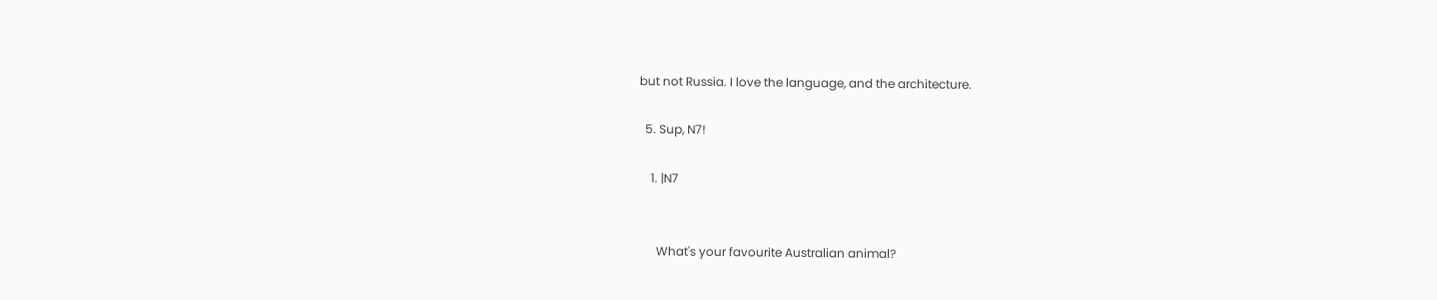but not Russia. I love the language, and the architecture.

  5. Sup, N7!

    1. |N7


      What's your favourite Australian animal?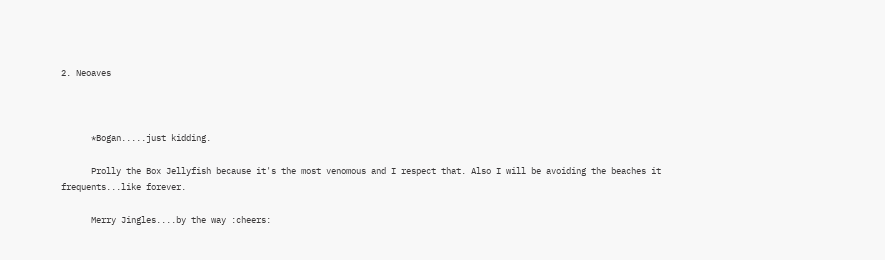2. Neoaves



      *Bogan.....just kidding.

      Prolly the Box Jellyfish because it's the most venomous and I respect that. Also I will be avoiding the beaches it frequents...like forever.

      Merry Jingles....by the way :cheers: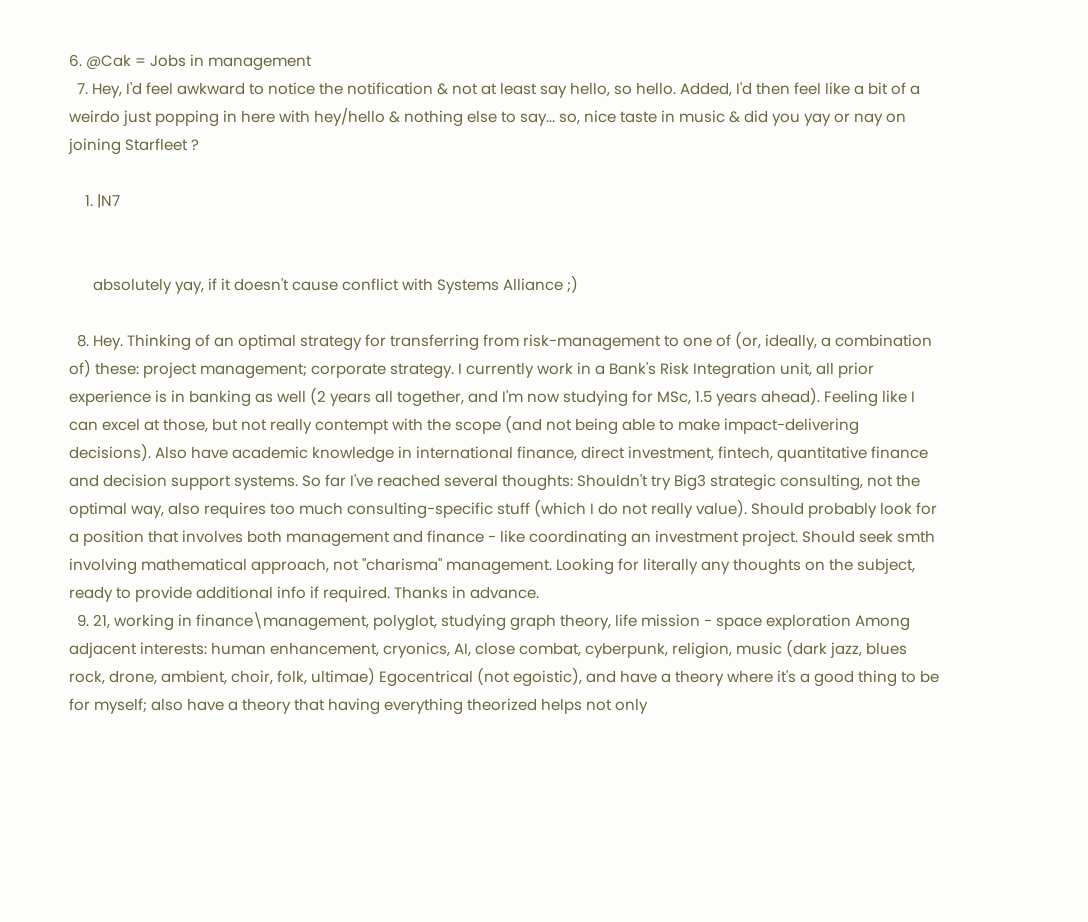6. @Cak = Jobs in management
  7. Hey, I'd feel awkward to notice the notification & not at least say hello, so hello. Added, I'd then feel like a bit of a weirdo just popping in here with hey/hello & nothing else to say... so, nice taste in music & did you yay or nay on joining Starfleet ?

    1. |N7


      absolutely yay, if it doesn't cause conflict with Systems Alliance ;)

  8. Hey. Thinking of an optimal strategy for transferring from risk-management to one of (or, ideally, a combination of) these: project management; corporate strategy. I currently work in a Bank's Risk Integration unit, all prior experience is in banking as well (2 years all together, and I'm now studying for MSc, 1.5 years ahead). Feeling like I can excel at those, but not really contempt with the scope (and not being able to make impact-delivering decisions). Also have academic knowledge in international finance, direct investment, fintech, quantitative finance and decision support systems. So far I've reached several thoughts: Shouldn't try Big3 strategic consulting, not the optimal way, also requires too much consulting-specific stuff (which I do not really value). Should probably look for a position that involves both management and finance - like coordinating an investment project. Should seek smth involving mathematical approach, not "charisma" management. Looking for literally any thoughts on the subject, ready to provide additional info if required. Thanks in advance.
  9. 21, working in finance\management, polyglot, studying graph theory, life mission - space exploration Among adjacent interests: human enhancement, cryonics, AI, close combat, cyberpunk, religion, music (dark jazz, blues rock, drone, ambient, choir, folk, ultimae) Egocentrical (not egoistic), and have a theory where it's a good thing to be for myself; also have a theory that having everything theorized helps not only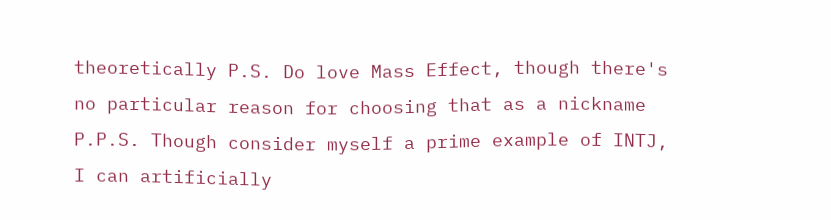theoretically P.S. Do love Mass Effect, though there's no particular reason for choosing that as a nickname P.P.S. Though consider myself a prime example of INTJ, I can artificially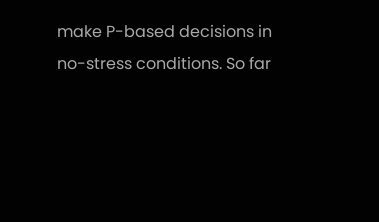make P-based decisions in no-stress conditions. So far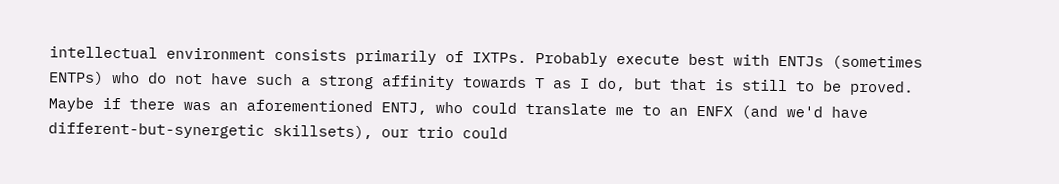intellectual environment consists primarily of IXTPs. Probably execute best with ENTJs (sometimes ENTPs) who do not have such a strong affinity towards T as I do, but that is still to be proved. Maybe if there was an aforementioned ENTJ, who could translate me to an ENFX (and we'd have different-but-synergetic skillsets), our trio could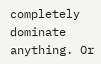completely dominate anything. Or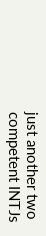just another two competent INTJs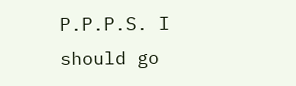P.P.P.S. I should go